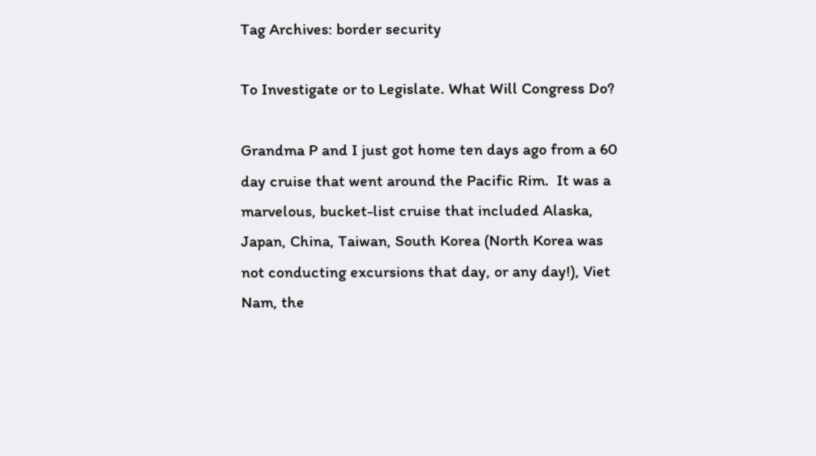Tag Archives: border security

To Investigate or to Legislate. What Will Congress Do?

Grandma P and I just got home ten days ago from a 60 day cruise that went around the Pacific Rim.  It was a marvelous, bucket-list cruise that included Alaska, Japan, China, Taiwan, South Korea (North Korea was not conducting excursions that day, or any day!), Viet Nam, the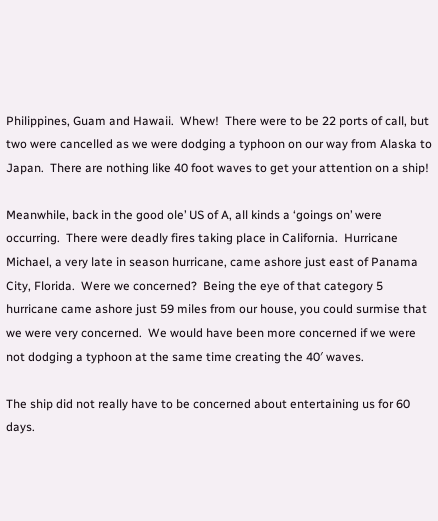Philippines, Guam and Hawaii.  Whew!  There were to be 22 ports of call, but two were cancelled as we were dodging a typhoon on our way from Alaska to Japan.  There are nothing like 40 foot waves to get your attention on a ship!

Meanwhile, back in the good ole’ US of A, all kinds a ‘goings on’ were occurring.  There were deadly fires taking place in California.  Hurricane Michael, a very late in season hurricane, came ashore just east of Panama City, Florida.  Were we concerned?  Being the eye of that category 5 hurricane came ashore just 59 miles from our house, you could surmise that we were very concerned.  We would have been more concerned if we were not dodging a typhoon at the same time creating the 40′ waves.

The ship did not really have to be concerned about entertaining us for 60 days.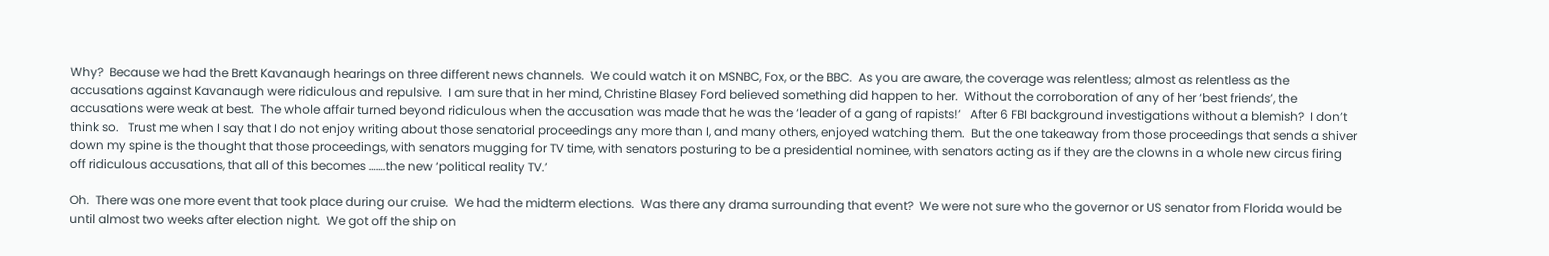Why?  Because we had the Brett Kavanaugh hearings on three different news channels.  We could watch it on MSNBC, Fox, or the BBC.  As you are aware, the coverage was relentless; almost as relentless as the accusations against Kavanaugh were ridiculous and repulsive.  I am sure that in her mind, Christine Blasey Ford believed something did happen to her.  Without the corroboration of any of her ‘best friends’, the accusations were weak at best.  The whole affair turned beyond ridiculous when the accusation was made that he was the ‘leader of a gang of rapists!’   After 6 FBI background investigations without a blemish?  I don’t think so.   Trust me when I say that I do not enjoy writing about those senatorial proceedings any more than I, and many others, enjoyed watching them.  But the one takeaway from those proceedings that sends a shiver down my spine is the thought that those proceedings, with senators mugging for TV time, with senators posturing to be a presidential nominee, with senators acting as if they are the clowns in a whole new circus firing off ridiculous accusations, that all of this becomes …….the new ‘political reality TV.’

Oh.  There was one more event that took place during our cruise.  We had the midterm elections.  Was there any drama surrounding that event?  We were not sure who the governor or US senator from Florida would be until almost two weeks after election night.  We got off the ship on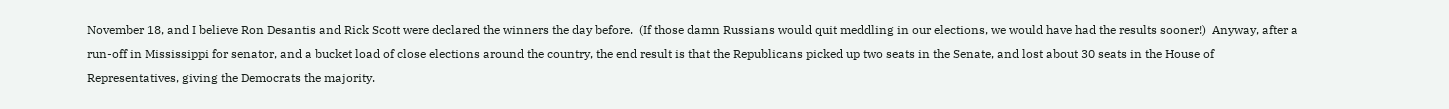November 18, and I believe Ron Desantis and Rick Scott were declared the winners the day before.  (If those damn Russians would quit meddling in our elections, we would have had the results sooner!)  Anyway, after a run-off in Mississippi for senator, and a bucket load of close elections around the country, the end result is that the Republicans picked up two seats in the Senate, and lost about 30 seats in the House of Representatives, giving the Democrats the majority.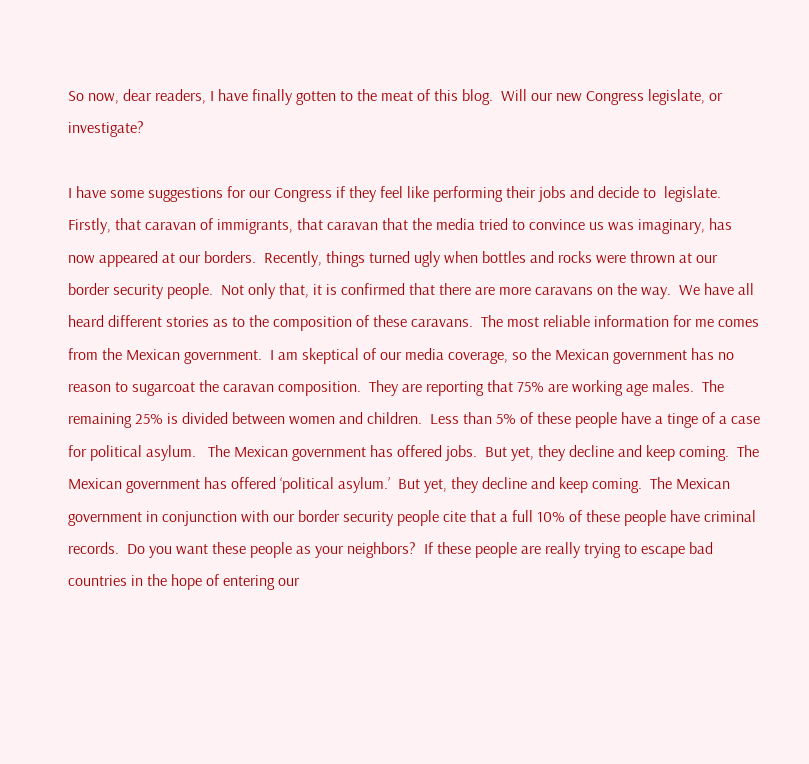So now, dear readers, I have finally gotten to the meat of this blog.  Will our new Congress legislate, or investigate?

I have some suggestions for our Congress if they feel like performing their jobs and decide to  legislate.  Firstly, that caravan of immigrants, that caravan that the media tried to convince us was imaginary, has now appeared at our borders.  Recently, things turned ugly when bottles and rocks were thrown at our border security people.  Not only that, it is confirmed that there are more caravans on the way.  We have all heard different stories as to the composition of these caravans.  The most reliable information for me comes from the Mexican government.  I am skeptical of our media coverage, so the Mexican government has no reason to sugarcoat the caravan composition.  They are reporting that 75% are working age males.  The remaining 25% is divided between women and children.  Less than 5% of these people have a tinge of a case for political asylum.   The Mexican government has offered jobs.  But yet, they decline and keep coming.  The Mexican government has offered ‘political asylum.’  But yet, they decline and keep coming.  The Mexican government in conjunction with our border security people cite that a full 10% of these people have criminal records.  Do you want these people as your neighbors?  If these people are really trying to escape bad countries in the hope of entering our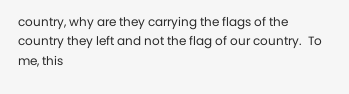country, why are they carrying the flags of the country they left and not the flag of our country.  To me, this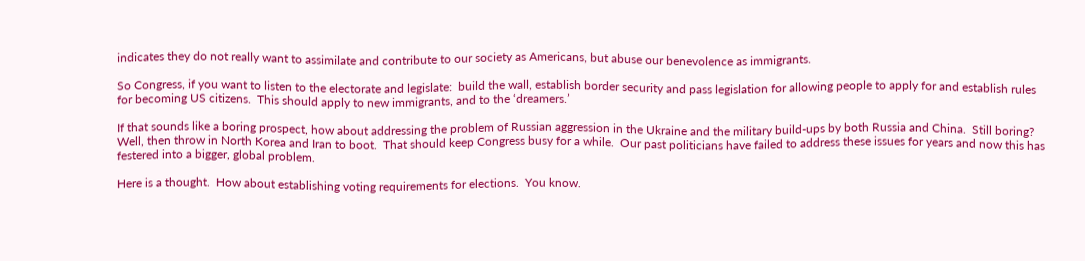indicates they do not really want to assimilate and contribute to our society as Americans, but abuse our benevolence as immigrants.

So Congress, if you want to listen to the electorate and legislate:  build the wall, establish border security and pass legislation for allowing people to apply for and establish rules for becoming US citizens.  This should apply to new immigrants, and to the ‘dreamers.’

If that sounds like a boring prospect, how about addressing the problem of Russian aggression in the Ukraine and the military build-ups by both Russia and China.  Still boring?  Well, then throw in North Korea and Iran to boot.  That should keep Congress busy for a while.  Our past politicians have failed to address these issues for years and now this has festered into a bigger, global problem.

Here is a thought.  How about establishing voting requirements for elections.  You know.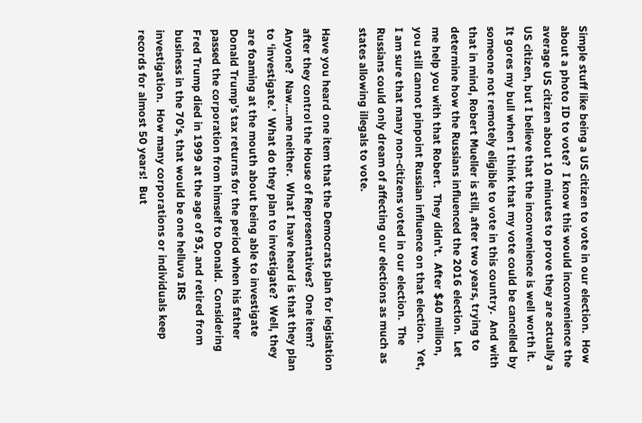Simple stuff like being a US citizen to vote in our election.  How about a photo ID to vote?  I know this would inconvenience the average US citizen about 10 minutes to prove they are actually a US citizen, but I believe that the inconvenience is well worth it.  It gores my bull when I think that my vote could be cancelled by someone not remotely eligible to vote in this country.  And with that in mind, Robert Mueller is still, after two years, trying to determine how the Russians influenced the 2016 election.  Let me help you with that Robert.  They didn’t.  After $40 million, you still cannot pinpoint Russian influence on that election.  Yet, I am sure that many non-citizens voted in our election.  The Russians could only dream of affecting our elections as much as states allowing illegals to vote.

Have you heard one item that the Democrats plan for legislation after they control the House of Representatives?  One item?  Anyone?  Naw….me neither.  What I have heard is that they plan to ‘investigate.’  What do they plan to investigate?  Well, they are foaming at the mouth about being able to investigate Donald Trump’s tax returns for the period when his father passed the corporation from himself to Donald.  Considering Fred Trump died in 1999 at the age of 93, and retired from business in the 70’s, that would be one helluva IRS investigation.  How many corporations or individuals keep records for almost 50 years!  But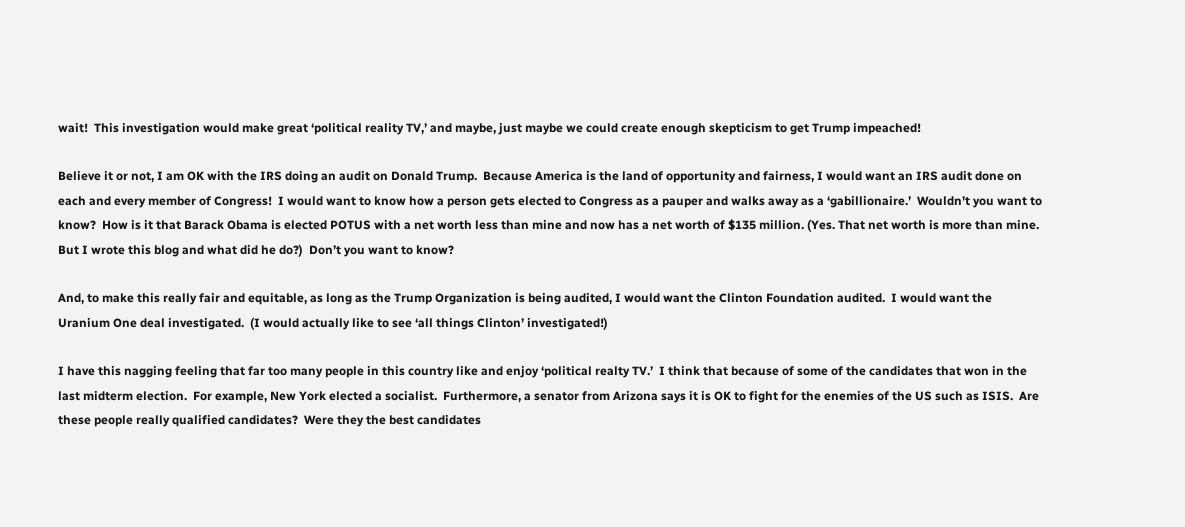wait!  This investigation would make great ‘political reality TV,’ and maybe, just maybe we could create enough skepticism to get Trump impeached!

Believe it or not, I am OK with the IRS doing an audit on Donald Trump.  Because America is the land of opportunity and fairness, I would want an IRS audit done on each and every member of Congress!  I would want to know how a person gets elected to Congress as a pauper and walks away as a ‘gabillionaire.’  Wouldn’t you want to know?  How is it that Barack Obama is elected POTUS with a net worth less than mine and now has a net worth of $135 million. (Yes. That net worth is more than mine.  But I wrote this blog and what did he do?)  Don’t you want to know?

And, to make this really fair and equitable, as long as the Trump Organization is being audited, I would want the Clinton Foundation audited.  I would want the Uranium One deal investigated.  (I would actually like to see ‘all things Clinton’ investigated!)

I have this nagging feeling that far too many people in this country like and enjoy ‘political realty TV.’  I think that because of some of the candidates that won in the last midterm election.  For example, New York elected a socialist.  Furthermore, a senator from Arizona says it is OK to fight for the enemies of the US such as ISIS.  Are these people really qualified candidates?  Were they the best candidates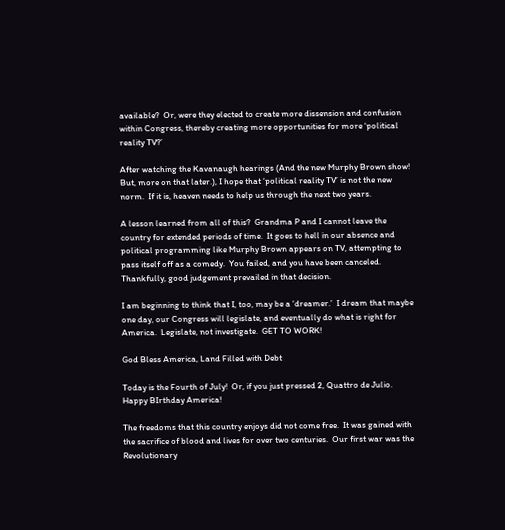available?  Or, were they elected to create more dissension and confusion within Congress, thereby creating more opportunities for more ‘political reality TV?’

After watching the Kavanaugh hearings (And the new Murphy Brown show!  But, more on that later.), I hope that ‘political reality TV’ is not the new norm.  If it is, heaven needs to help us through the next two years.

A lesson learned from all of this?  Grandma P and I cannot leave the country for extended periods of time.  It goes to hell in our absence and political programming like Murphy Brown appears on TV, attempting to pass itself off as a comedy.  You failed, and you have been canceled.  Thankfully, good judgement prevailed in that decision.

I am beginning to think that I, too, may be a ‘dreamer.’  I dream that maybe one day, our Congress will legislate, and eventually do what is right for America.  Legislate, not investigate.  GET TO WORK!

God Bless America, Land Filled with Debt

Today is the Fourth of July!  Or, if you just pressed 2, Quattro de Julio.  Happy BIrthday America!

The freedoms that this country enjoys did not come free.  It was gained with the sacrifice of blood and lives for over two centuries.  Our first war was the Revolutionary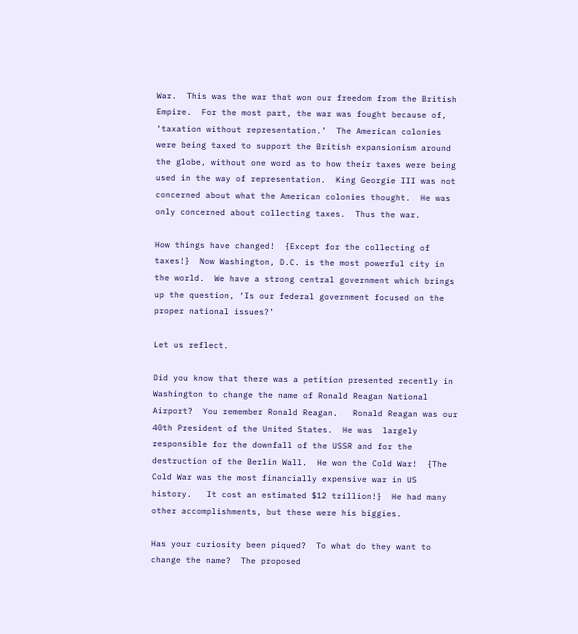War.  This was the war that won our freedom from the British Empire.  For the most part, the war was fought because of, ‘taxation without representation.’  The American colonies were being taxed to support the British expansionism around the globe, without one word as to how their taxes were being used in the way of representation.  King Georgie III was not concerned about what the American colonies thought.  He was only concerned about collecting taxes.  Thus the war.

How things have changed!  {Except for the collecting of taxes!}  Now Washington, D.C. is the most powerful city in the world.  We have a strong central government which brings up the question, ‘Is our federal government focused on the proper national issues?’

Let us reflect.

Did you know that there was a petition presented recently in Washington to change the name of Ronald Reagan National Airport?  You remember Ronald Reagan.   Ronald Reagan was our 40th President of the United States.  He was  largely responsible for the downfall of the USSR and for the destruction of the Berlin Wall.  He won the Cold War!  {The Cold War was the most financially expensive war in US history.   It cost an estimated $12 trillion!}  He had many other accomplishments, but these were his biggies.

Has your curiosity been piqued?  To what do they want to change the name?  The proposed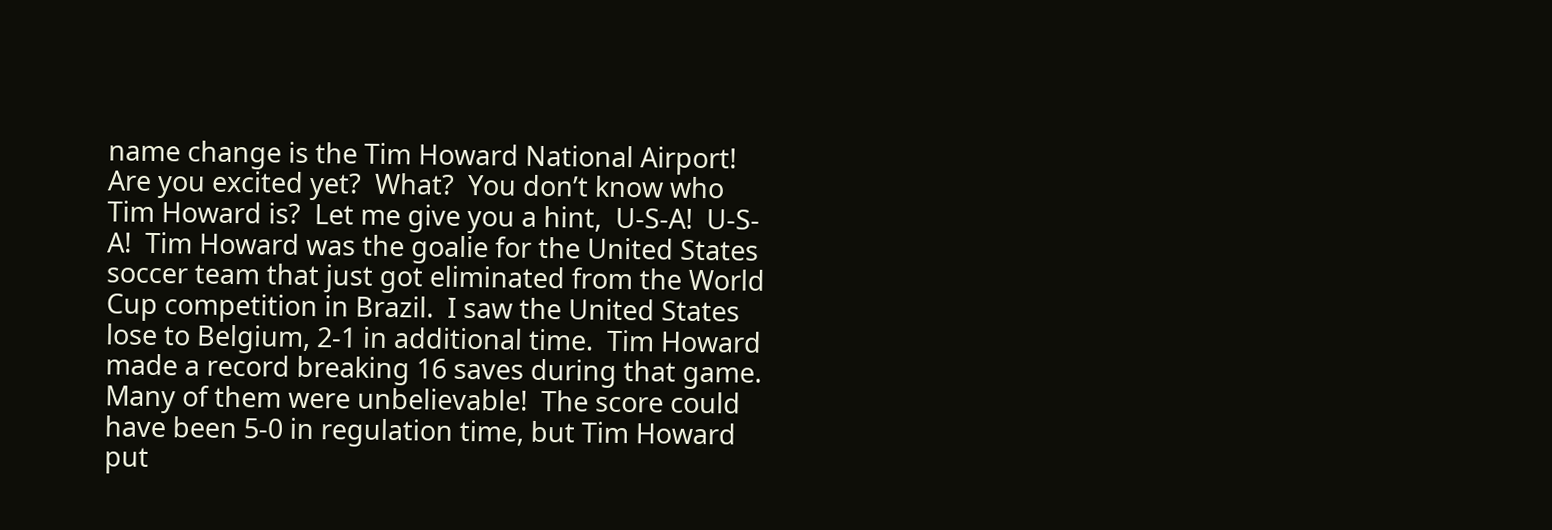name change is the Tim Howard National Airport!  Are you excited yet?  What?  You don’t know who Tim Howard is?  Let me give you a hint,  U-S-A!  U-S-A!  Tim Howard was the goalie for the United States soccer team that just got eliminated from the World Cup competition in Brazil.  I saw the United States lose to Belgium, 2-1 in additional time.  Tim Howard made a record breaking 16 saves during that game.  Many of them were unbelievable!  The score could have been 5-0 in regulation time, but Tim Howard put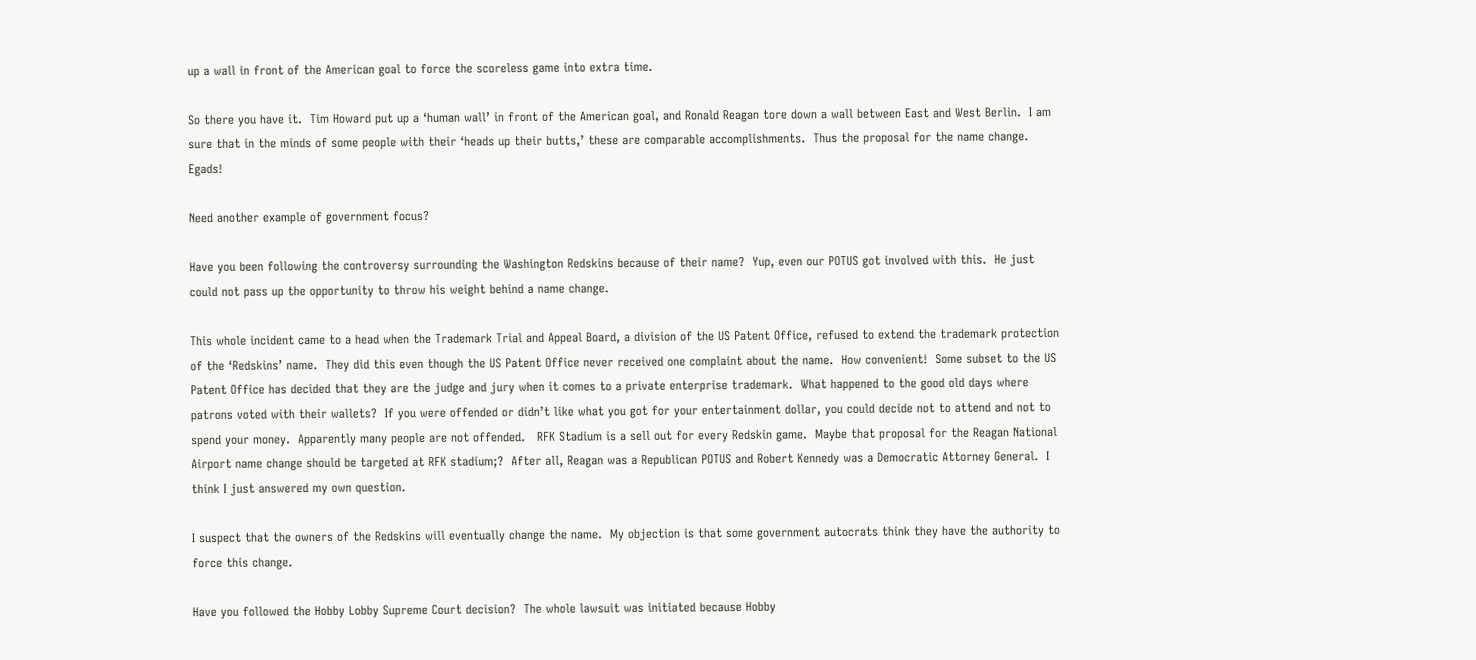up a wall in front of the American goal to force the scoreless game into extra time.

So there you have it.  Tim Howard put up a ‘human wall’ in front of the American goal, and Ronald Reagan tore down a wall between East and West Berlin.  I am sure that in the minds of some people with their ‘heads up their butts,’ these are comparable accomplishments.  Thus the proposal for the name change.  Egads!

Need another example of government focus?

Have you been following the controversy surrounding the Washington Redskins because of their name?  Yup, even our POTUS got involved with this.  He just could not pass up the opportunity to throw his weight behind a name change.

This whole incident came to a head when the Trademark Trial and Appeal Board, a division of the US Patent Office, refused to extend the trademark protection of the ‘Redskins’ name.  They did this even though the US Patent Office never received one complaint about the name.  How convenient!  Some subset to the US Patent Office has decided that they are the judge and jury when it comes to a private enterprise trademark.  What happened to the good old days where patrons voted with their wallets?  If you were offended or didn’t like what you got for your entertainment dollar, you could decide not to attend and not to spend your money.  Apparently many people are not offended.   RFK Stadium is a sell out for every Redskin game.  Maybe that proposal for the Reagan National Airport name change should be targeted at RFK stadium;?  After all, Reagan was a Republican POTUS and Robert Kennedy was a Democratic Attorney General.  I think I just answered my own question.

I suspect that the owners of the Redskins will eventually change the name.  My objection is that some government autocrats think they have the authority to force this change.

Have you followed the Hobby Lobby Supreme Court decision?  The whole lawsuit was initiated because Hobby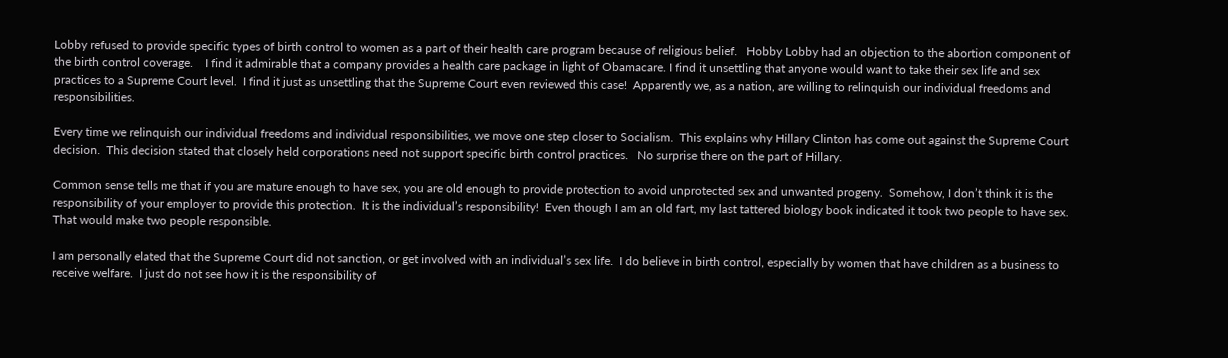Lobby refused to provide specific types of birth control to women as a part of their health care program because of religious belief.   Hobby Lobby had an objection to the abortion component of the birth control coverage.    I find it admirable that a company provides a health care package in light of Obamacare. I find it unsettling that anyone would want to take their sex life and sex practices to a Supreme Court level.  I find it just as unsettling that the Supreme Court even reviewed this case!  Apparently we, as a nation, are willing to relinquish our individual freedoms and responsibilities.

Every time we relinquish our individual freedoms and individual responsibilities, we move one step closer to Socialism.  This explains why Hillary Clinton has come out against the Supreme Court decision.  This decision stated that closely held corporations need not support specific birth control practices.   No surprise there on the part of Hillary.

Common sense tells me that if you are mature enough to have sex, you are old enough to provide protection to avoid unprotected sex and unwanted progeny.  Somehow, I don’t think it is the responsibility of your employer to provide this protection.  It is the individual’s responsibility!  Even though I am an old fart, my last tattered biology book indicated it took two people to have sex.  That would make two people responsible.

I am personally elated that the Supreme Court did not sanction, or get involved with an individual’s sex life.  I do believe in birth control, especially by women that have children as a business to receive welfare.  I just do not see how it is the responsibility of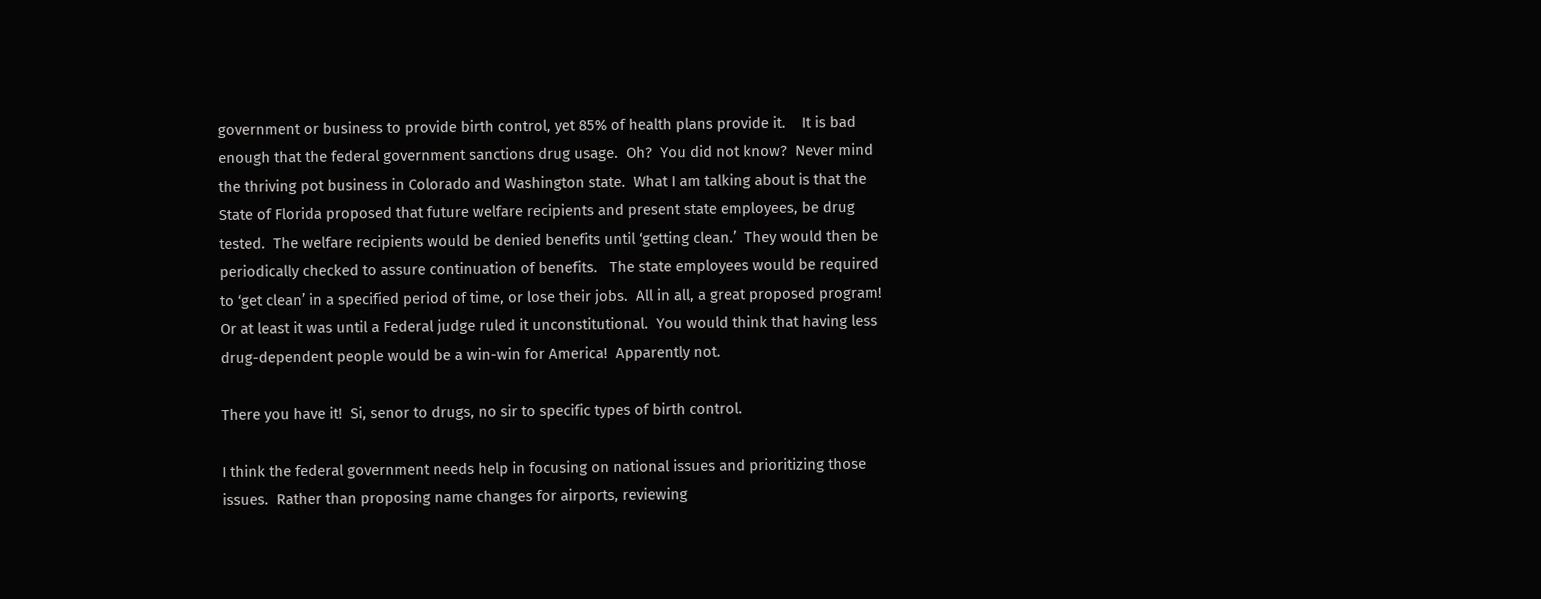government or business to provide birth control, yet 85% of health plans provide it.    It is bad enough that the federal government sanctions drug usage.  Oh?  You did not know?  Never mind the thriving pot business in Colorado and Washington state.  What I am talking about is that the State of Florida proposed that future welfare recipients and present state employees, be drug tested.  The welfare recipients would be denied benefits until ‘getting clean.’  They would then be periodically checked to assure continuation of benefits.   The state employees would be required to ‘get clean’ in a specified period of time, or lose their jobs.  All in all, a great proposed program!  Or at least it was until a Federal judge ruled it unconstitutional.  You would think that having less drug-dependent people would be a win-win for America!  Apparently not.

There you have it!  Si, senor to drugs, no sir to specific types of birth control.

I think the federal government needs help in focusing on national issues and prioritizing those issues.  Rather than proposing name changes for airports, reviewing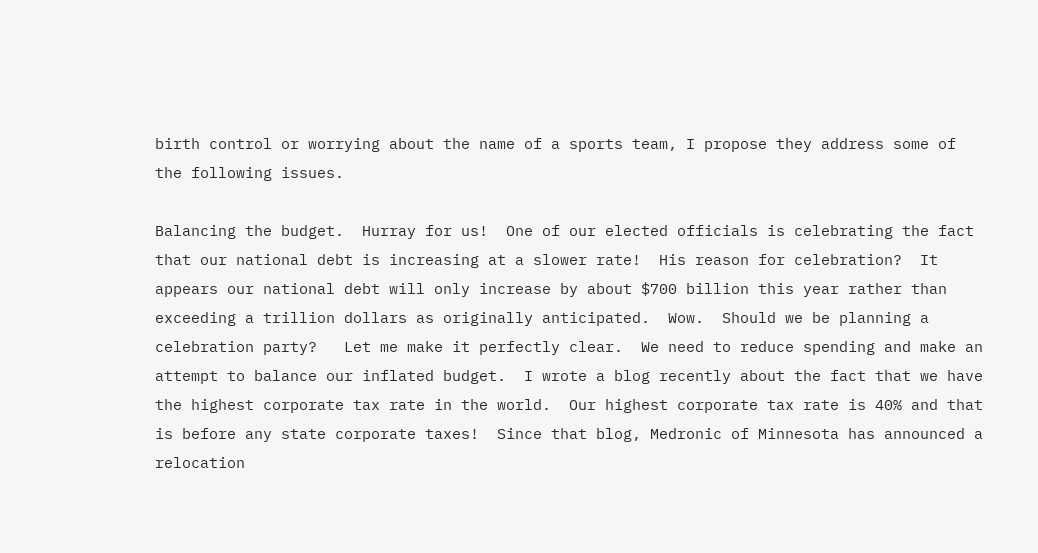birth control or worrying about the name of a sports team, I propose they address some of the following issues.

Balancing the budget.  Hurray for us!  One of our elected officials is celebrating the fact that our national debt is increasing at a slower rate!  His reason for celebration?  It appears our national debt will only increase by about $700 billion this year rather than exceeding a trillion dollars as originally anticipated.  Wow.  Should we be planning a celebration party?   Let me make it perfectly clear.  We need to reduce spending and make an attempt to balance our inflated budget.  I wrote a blog recently about the fact that we have the highest corporate tax rate in the world.  Our highest corporate tax rate is 40% and that is before any state corporate taxes!  Since that blog, Medronic of Minnesota has announced a relocation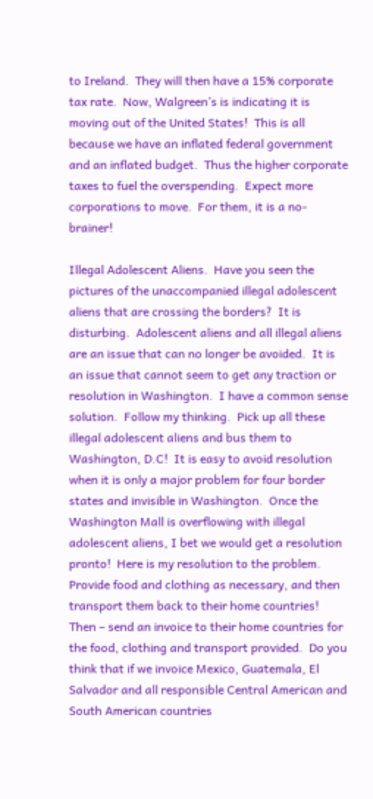to Ireland.  They will then have a 15% corporate tax rate.  Now, Walgreen’s is indicating it is moving out of the United States!  This is all because we have an inflated federal government and an inflated budget.  Thus the higher corporate taxes to fuel the overspending.  Expect more corporations to move.  For them, it is a no-brainer!

Illegal Adolescent Aliens.  Have you seen the pictures of the unaccompanied illegal adolescent aliens that are crossing the borders?  It is disturbing.  Adolescent aliens and all illegal aliens are an issue that can no longer be avoided.  It is an issue that cannot seem to get any traction or resolution in Washington.  I have a common sense solution.  Follow my thinking.  Pick up all these illegal adolescent aliens and bus them to Washington, D.C!  It is easy to avoid resolution when it is only a major problem for four border states and invisible in Washington.  Once the Washington Mall is overflowing with illegal adolescent aliens, I bet we would get a resolution pronto!  Here is my resolution to the problem.  Provide food and clothing as necessary, and then transport them back to their home countries!  Then – send an invoice to their home countries for the food, clothing and transport provided.  Do you think that if we invoice Mexico, Guatemala, El Salvador and all responsible Central American and South American countries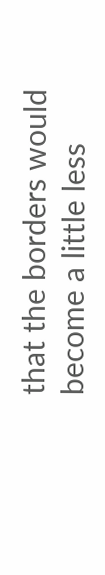that the borders would become a little less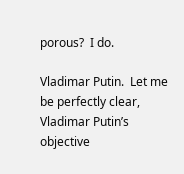porous?  I do.

Vladimar Putin.  Let me be perfectly clear, Vladimar Putin’s objective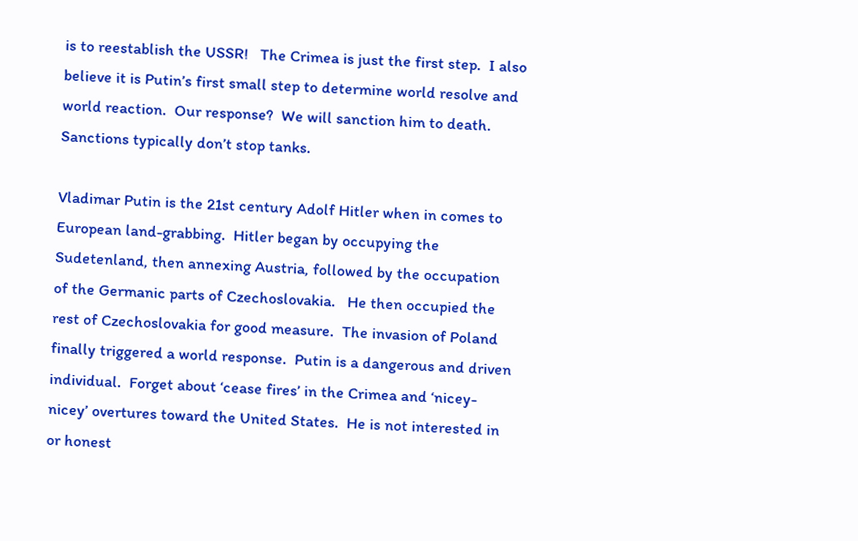is to reestablish the USSR!   The Crimea is just the first step.  I also believe it is Putin’s first small step to determine world resolve and world reaction.  Our response?  We will sanction him to death.  Sanctions typically don’t stop tanks.

Vladimar Putin is the 21st century Adolf Hitler when in comes to European land-grabbing.  Hitler began by occupying the Sudetenland, then annexing Austria, followed by the occupation of the Germanic parts of Czechoslovakia.   He then occupied the rest of Czechoslovakia for good measure.  The invasion of Poland finally triggered a world response.  Putin is a dangerous and driven individual.  Forget about ‘cease fires’ in the Crimea and ‘nicey-nicey’ overtures toward the United States.  He is not interested in or honest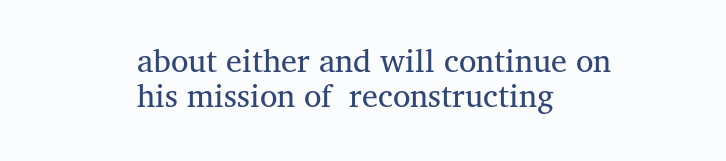about either and will continue on his mission of  reconstructing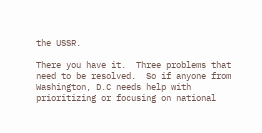the USSR.

There you have it.  Three problems that need to be resolved.  So if anyone from Washington, D.C needs help with prioritizing or focusing on national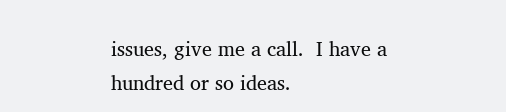issues, give me a call.  I have a hundred or so ideas.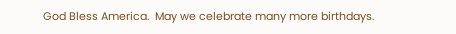God Bless America.  May we celebrate many more birthdays.